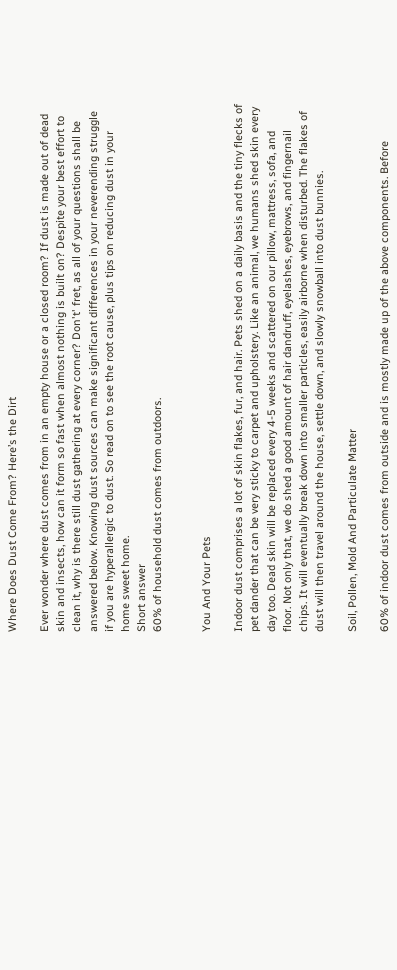Where Does Dust Come From? Here’s the Dirt

Ever wonder where dust comes from in an empty house or a closed room? If dust is made out of dead skin and insects, how can it form so fast when almost nothing is built on? Despite your best effort to clean it, why is there still dust gathering at every corner? Don't' fret, as all of your questions shall be answered below. Knowing dust sources can make significant differences in your neverending struggle if you are hyperallergic to dust. So read on to see the root cause, plus tips on reducing dust in your home sweet home.
Short answer
60% of household dust comes from outdoors.


You And Your Pets

Indoor dust comprises a lot of skin flakes, fur, and hair. Pets shed on a daily basis and the tiny flecks of pet dander that can be very sticky to carpet and upholstery. Like an animal, we humans shed skin every day too. Dead skin will be replaced every 4-5 weeks and scattered on our pillow, mattress, sofa, and floor. Not only that, we do shed a good amount of hair dandruff, eyelashes, eyebrows, and fingernail chips. It will eventually break down into smaller particles, easily airborne when disturbed. The flakes of dust will then travel around the house, settle down, and slowly snowball into dust bunnies.

Soil, Pollen, Mold And Particulate Matter

60% of indoor dust comes from outside and is mostly made up of the above components. Before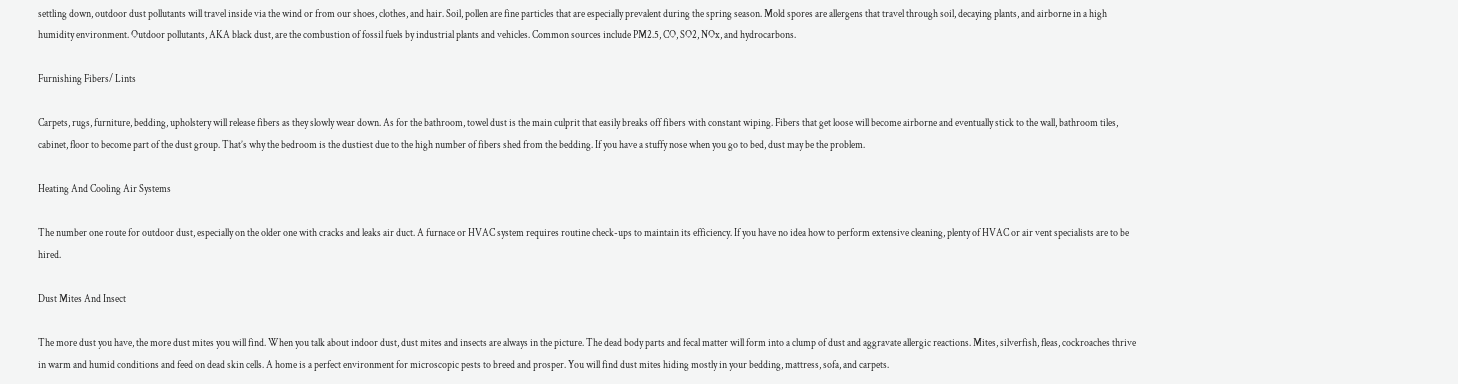settling down, outdoor dust pollutants will travel inside via the wind or from our shoes, clothes, and hair. Soil, pollen are fine particles that are especially prevalent during the spring season. Mold spores are allergens that travel through soil, decaying plants, and airborne in a high humidity environment. Outdoor pollutants, AKA black dust, are the combustion of fossil fuels by industrial plants and vehicles. Common sources include PM2.5, CO, SO2, NOx, and hydrocarbons.

Furnishing Fibers/ Lints

Carpets, rugs, furniture, bedding, upholstery will release fibers as they slowly wear down. As for the bathroom, towel dust is the main culprit that easily breaks off fibers with constant wiping. Fibers that get loose will become airborne and eventually stick to the wall, bathroom tiles, cabinet, floor to become part of the dust group. That’s why the bedroom is the dustiest due to the high number of fibers shed from the bedding. If you have a stuffy nose when you go to bed, dust may be the problem.

Heating And Cooling Air Systems

The number one route for outdoor dust, especially on the older one with cracks and leaks air duct. A furnace or HVAC system requires routine check-ups to maintain its efficiency. If you have no idea how to perform extensive cleaning, plenty of HVAC or air vent specialists are to be hired.

Dust Mites And Insect

The more dust you have, the more dust mites you will find. When you talk about indoor dust, dust mites and insects are always in the picture. The dead body parts and fecal matter will form into a clump of dust and aggravate allergic reactions. Mites, silverfish, fleas, cockroaches thrive in warm and humid conditions and feed on dead skin cells. A home is a perfect environment for microscopic pests to breed and prosper. You will find dust mites hiding mostly in your bedding, mattress, sofa, and carpets.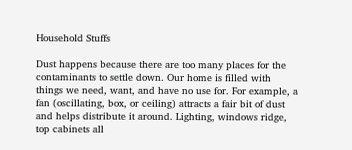Household Stuffs

Dust happens because there are too many places for the contaminants to settle down. Our home is filled with things we need, want, and have no use for. For example, a fan (oscillating, box, or ceiling) attracts a fair bit of dust and helps distribute it around. Lighting, windows ridge, top cabinets all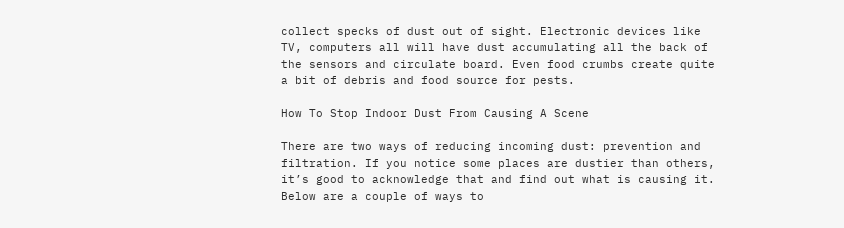collect specks of dust out of sight. Electronic devices like TV, computers all will have dust accumulating all the back of the sensors and circulate board. Even food crumbs create quite a bit of debris and food source for pests.

How To Stop Indoor Dust From Causing A Scene

There are two ways of reducing incoming dust: prevention and filtration. If you notice some places are dustier than others, it’s good to acknowledge that and find out what is causing it. Below are a couple of ways to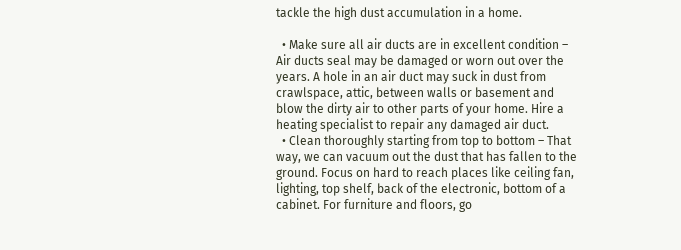tackle the high dust accumulation in a home.

  • Make sure all air ducts are in excellent condition – Air ducts seal may be damaged or worn out over the years. A hole in an air duct may suck in dust from crawlspace, attic, between walls or basement and blow the dirty air to other parts of your home. Hire a heating specialist to repair any damaged air duct.
  • Clean thoroughly starting from top to bottom – That way, we can vacuum out the dust that has fallen to the ground. Focus on hard to reach places like ceiling fan, lighting, top shelf, back of the electronic, bottom of a cabinet. For furniture and floors, go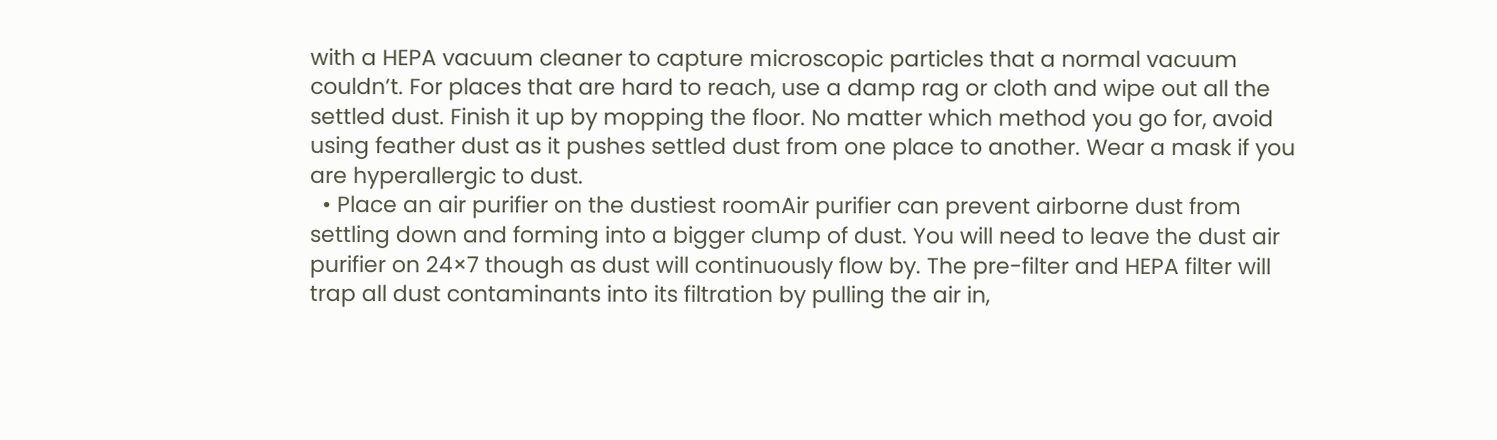with a HEPA vacuum cleaner to capture microscopic particles that a normal vacuum couldn’t. For places that are hard to reach, use a damp rag or cloth and wipe out all the settled dust. Finish it up by mopping the floor. No matter which method you go for, avoid using feather dust as it pushes settled dust from one place to another. Wear a mask if you are hyperallergic to dust.
  • Place an air purifier on the dustiest roomAir purifier can prevent airborne dust from settling down and forming into a bigger clump of dust. You will need to leave the dust air purifier on 24×7 though as dust will continuously flow by. The pre-filter and HEPA filter will trap all dust contaminants into its filtration by pulling the air in,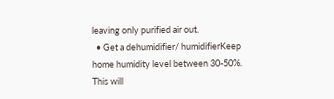leaving only purified air out.
  • Get a dehumidifier/ humidifierKeep home humidity level between 30-50%. This will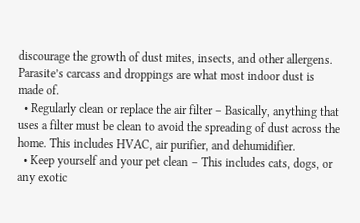discourage the growth of dust mites, insects, and other allergens. Parasite’s carcass and droppings are what most indoor dust is made of.
  • Regularly clean or replace the air filter – Basically, anything that uses a filter must be clean to avoid the spreading of dust across the home. This includes HVAC, air purifier, and dehumidifier.
  • Keep yourself and your pet clean – This includes cats, dogs, or any exotic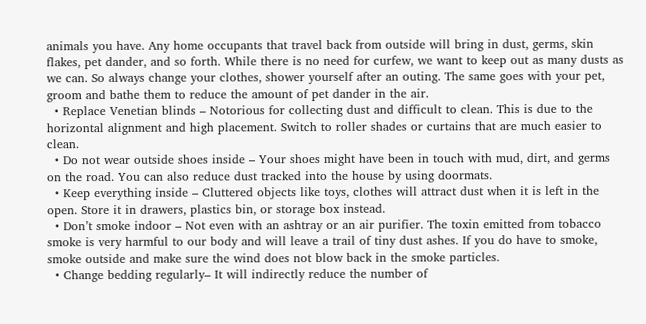animals you have. Any home occupants that travel back from outside will bring in dust, germs, skin flakes, pet dander, and so forth. While there is no need for curfew, we want to keep out as many dusts as we can. So always change your clothes, shower yourself after an outing. The same goes with your pet, groom and bathe them to reduce the amount of pet dander in the air.
  • Replace Venetian blinds – Notorious for collecting dust and difficult to clean. This is due to the horizontal alignment and high placement. Switch to roller shades or curtains that are much easier to clean.
  • Do not wear outside shoes inside – Your shoes might have been in touch with mud, dirt, and germs on the road. You can also reduce dust tracked into the house by using doormats.
  • Keep everything inside – Cluttered objects like toys, clothes will attract dust when it is left in the open. Store it in drawers, plastics bin, or storage box instead.
  • Don’t smoke indoor – Not even with an ashtray or an air purifier. The toxin emitted from tobacco smoke is very harmful to our body and will leave a trail of tiny dust ashes. If you do have to smoke, smoke outside and make sure the wind does not blow back in the smoke particles.
  • Change bedding regularly– It will indirectly reduce the number of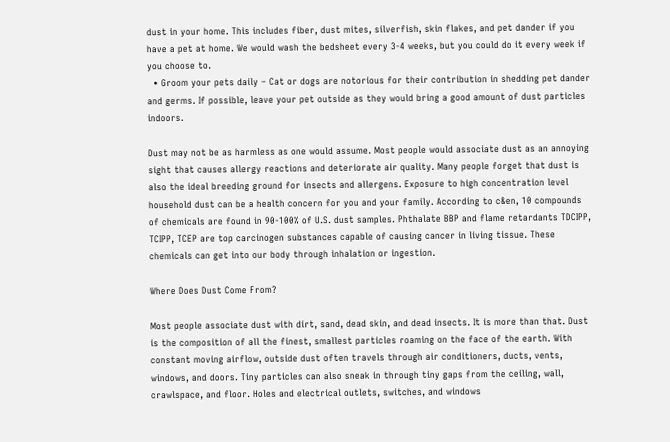dust in your home. This includes fiber, dust mites, silverfish, skin flakes, and pet dander if you have a pet at home. We would wash the bedsheet every 3-4 weeks, but you could do it every week if you choose to.
  • Groom your pets daily – Cat or dogs are notorious for their contribution in shedding pet dander and germs. If possible, leave your pet outside as they would bring a good amount of dust particles indoors.

Dust may not be as harmless as one would assume. Most people would associate dust as an annoying sight that causes allergy reactions and deteriorate air quality. Many people forget that dust is also the ideal breeding ground for insects and allergens. Exposure to high concentration level household dust can be a health concern for you and your family. According to c&en, 10 compounds of chemicals are found in 90-100% of U.S. dust samples. Phthalate BBP and flame retardants TDCIPP, TCIPP, TCEP are top carcinogen substances capable of causing cancer in living tissue. These chemicals can get into our body through inhalation or ingestion.

Where Does Dust Come From?

Most people associate dust with dirt, sand, dead skin, and dead insects. It is more than that. Dust is the composition of all the finest, smallest particles roaming on the face of the earth. With constant moving airflow, outside dust often travels through air conditioners, ducts, vents, windows, and doors. Tiny particles can also sneak in through tiny gaps from the ceiling, wall, crawlspace, and floor. Holes and electrical outlets, switches, and windows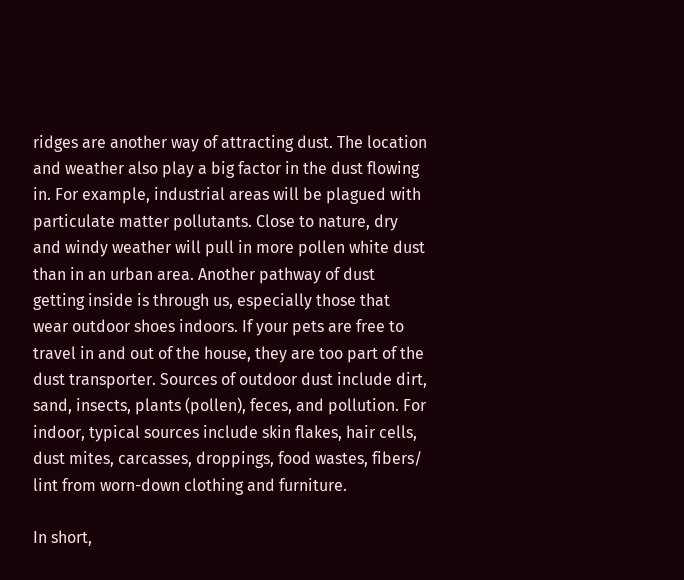ridges are another way of attracting dust. The location and weather also play a big factor in the dust flowing in. For example, industrial areas will be plagued with particulate matter pollutants. Close to nature, dry and windy weather will pull in more pollen white dust than in an urban area. Another pathway of dust getting inside is through us, especially those that wear outdoor shoes indoors. If your pets are free to travel in and out of the house, they are too part of the dust transporter. Sources of outdoor dust include dirt, sand, insects, plants (pollen), feces, and pollution. For indoor, typical sources include skin flakes, hair cells, dust mites, carcasses, droppings, food wastes, fibers/ lint from worn-down clothing and furniture.

In short,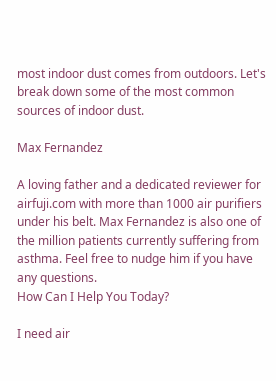most indoor dust comes from outdoors. Let's break down some of the most common sources of indoor dust.

Max Fernandez

A loving father and a dedicated reviewer for airfuji.com with more than 1000 air purifiers under his belt. Max Fernandez is also one of the million patients currently suffering from asthma. Feel free to nudge him if you have any questions.
How Can I Help You Today?

I need air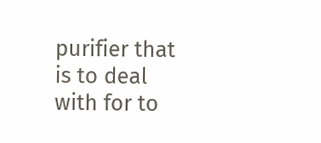purifier that is to deal with for to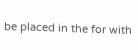be placed in the for with